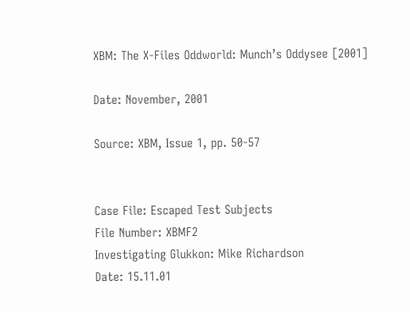XBM: The X-Files Oddworld: Munch’s Oddysee [2001]

Date: November, 2001

Source: XBM, Issue 1, pp. 50-57


Case File: Escaped Test Subjects
File Number: XBMF2
Investigating Glukkon: Mike Richardson
Date: 15.11.01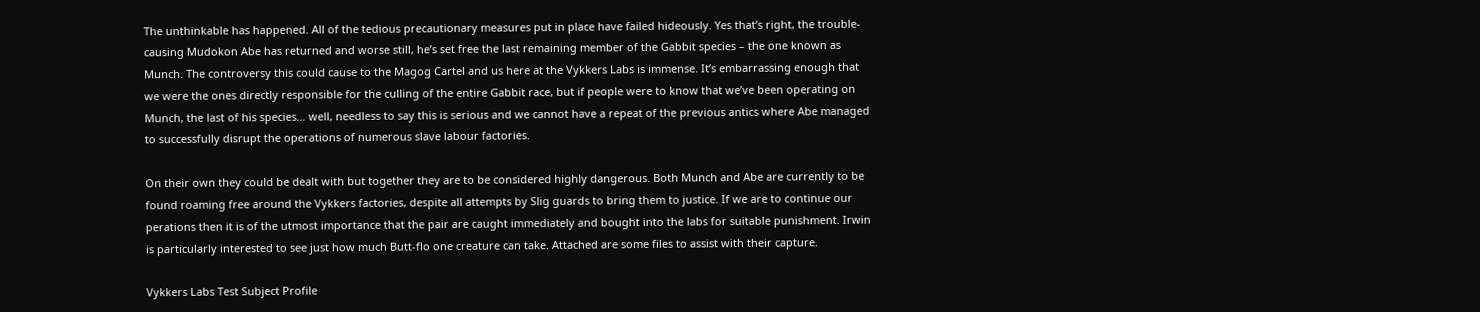The unthinkable has happened. All of the tedious precautionary measures put in place have failed hideously. Yes that’s right, the trouble-causing Mudokon Abe has returned and worse still, he’s set free the last remaining member of the Gabbit species – the one known as Munch. The controversy this could cause to the Magog Cartel and us here at the Vykkers Labs is immense. It’s embarrassing enough that we were the ones directly responsible for the culling of the entire Gabbit race, but if people were to know that we’ve been operating on Munch, the last of his species… well, needless to say this is serious and we cannot have a repeat of the previous antics where Abe managed to successfully disrupt the operations of numerous slave labour factories.

On their own they could be dealt with but together they are to be considered highly dangerous. Both Munch and Abe are currently to be found roaming free around the Vykkers factories, despite all attempts by Slig guards to bring them to justice. If we are to continue our perations then it is of the utmost importance that the pair are caught immediately and bought into the labs for suitable punishment. Irwin is particularly interested to see just how much Butt-flo one creature can take. Attached are some files to assist with their capture.

Vykkers Labs Test Subject Profile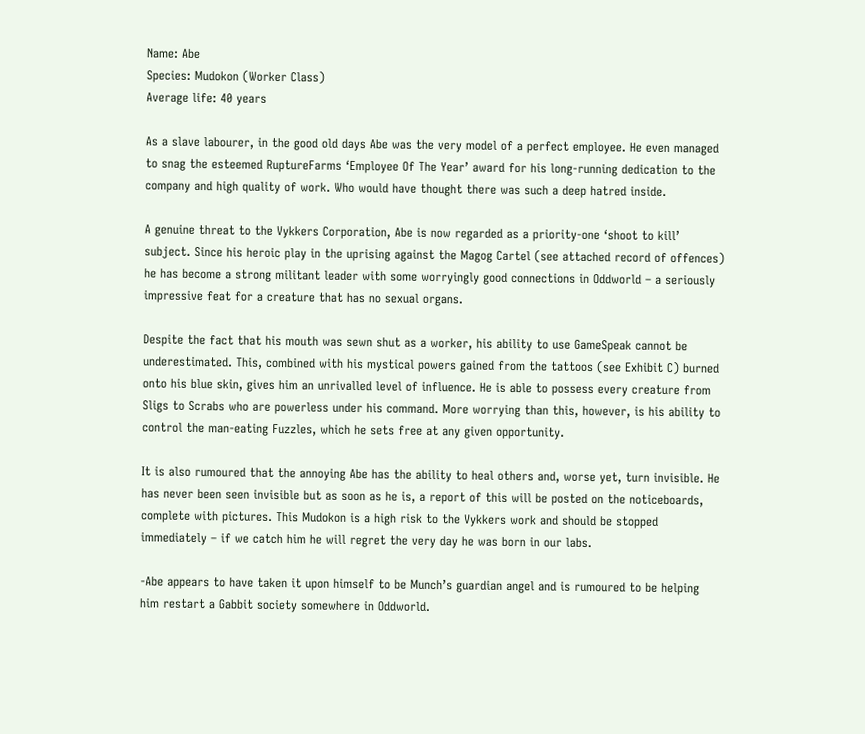Name: Abe
Species: Mudokon (Worker Class)
Average life: 40 years

As a slave labourer, in the good old days Abe was the very model of a perfect employee. He even managed to snag the esteemed RuptureFarms ‘Employee Of The Year’ award for his long-running dedication to the company and high quality of work. Who would have thought there was such a deep hatred inside.

A genuine threat to the Vykkers Corporation, Abe is now regarded as a priority-one ‘shoot to kill’ subject. Since his heroic play in the uprising against the Magog Cartel (see attached record of offences) he has become a strong militant leader with some worryingly good connections in Oddworld – a seriously impressive feat for a creature that has no sexual organs.

Despite the fact that his mouth was sewn shut as a worker, his ability to use GameSpeak cannot be underestimated. This, combined with his mystical powers gained from the tattoos (see Exhibit C) burned onto his blue skin, gives him an unrivalled level of influence. He is able to possess every creature from Sligs to Scrabs who are powerless under his command. More worrying than this, however, is his ability to control the man-eating Fuzzles, which he sets free at any given opportunity.

It is also rumoured that the annoying Abe has the ability to heal others and, worse yet, turn invisible. He has never been seen invisible but as soon as he is, a report of this will be posted on the noticeboards, complete with pictures. This Mudokon is a high risk to the Vykkers work and should be stopped immediately – if we catch him he will regret the very day he was born in our labs.

-Abe appears to have taken it upon himself to be Munch’s guardian angel and is rumoured to be helping him restart a Gabbit society somewhere in Oddworld.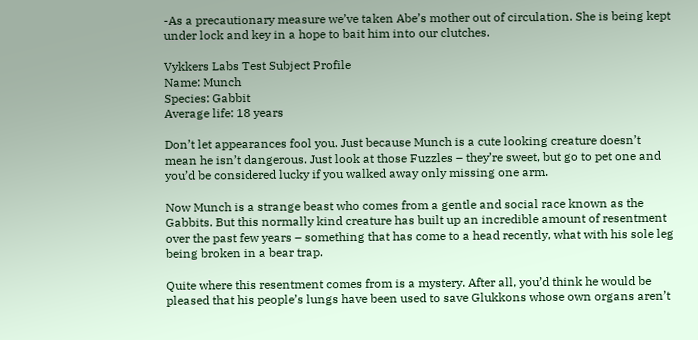-As a precautionary measure we’ve taken Abe’s mother out of circulation. She is being kept under lock and key in a hope to bait him into our clutches.

Vykkers Labs Test Subject Profile
Name: Munch
Species: Gabbit
Average life: 18 years

Don’t let appearances fool you. Just because Munch is a cute looking creature doesn’t mean he isn’t dangerous. Just look at those Fuzzles – they’re sweet, but go to pet one and you’d be considered lucky if you walked away only missing one arm.

Now Munch is a strange beast who comes from a gentle and social race known as the Gabbits. But this normally kind creature has built up an incredible amount of resentment over the past few years – something that has come to a head recently, what with his sole leg being broken in a bear trap.

Quite where this resentment comes from is a mystery. After all, you’d think he would be pleased that his people’s lungs have been used to save Glukkons whose own organs aren’t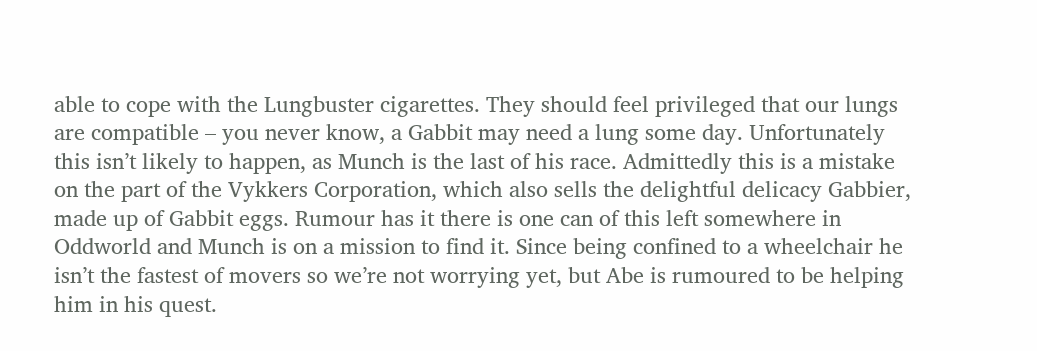able to cope with the Lungbuster cigarettes. They should feel privileged that our lungs are compatible – you never know, a Gabbit may need a lung some day. Unfortunately this isn’t likely to happen, as Munch is the last of his race. Admittedly this is a mistake on the part of the Vykkers Corporation, which also sells the delightful delicacy Gabbier, made up of Gabbit eggs. Rumour has it there is one can of this left somewhere in Oddworld and Munch is on a mission to find it. Since being confined to a wheelchair he isn’t the fastest of movers so we’re not worrying yet, but Abe is rumoured to be helping him in his quest.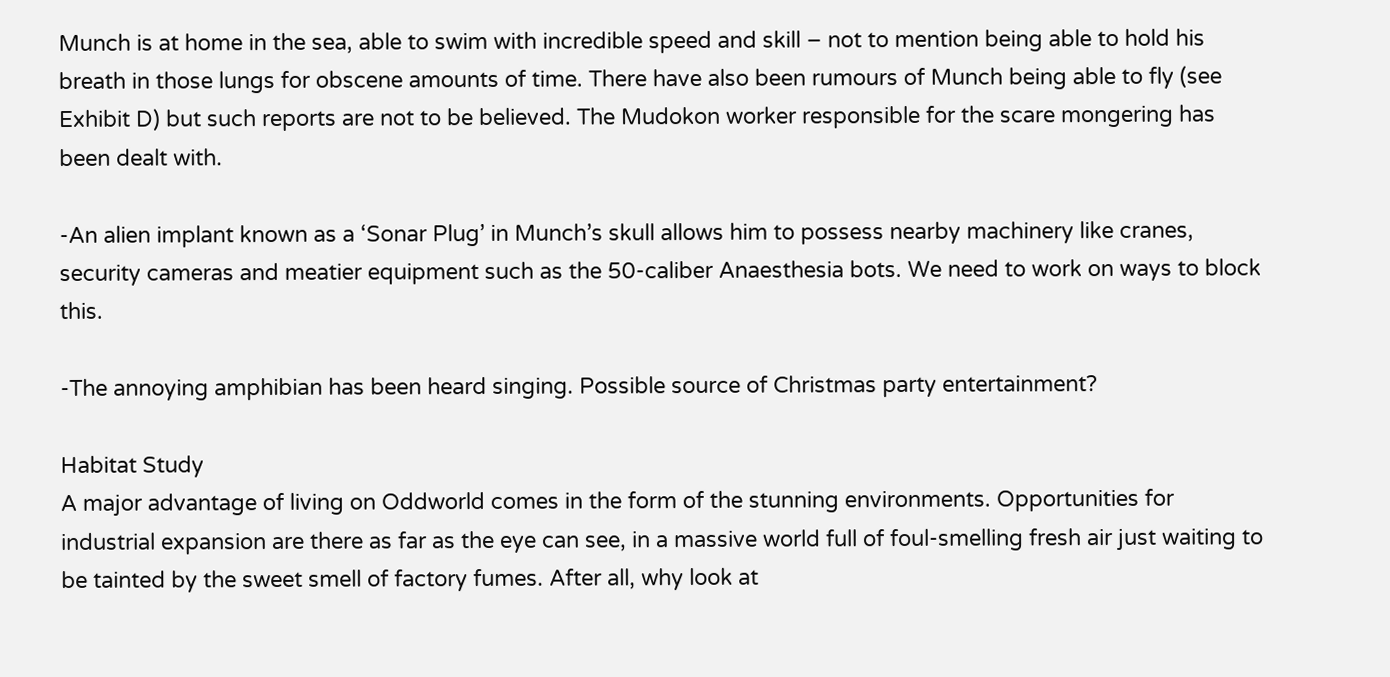Munch is at home in the sea, able to swim with incredible speed and skill – not to mention being able to hold his breath in those lungs for obscene amounts of time. There have also been rumours of Munch being able to fly (see Exhibit D) but such reports are not to be believed. The Mudokon worker responsible for the scare mongering has been dealt with.

-An alien implant known as a ‘Sonar Plug’ in Munch’s skull allows him to possess nearby machinery like cranes, security cameras and meatier equipment such as the 50-caliber Anaesthesia bots. We need to work on ways to block this.

-The annoying amphibian has been heard singing. Possible source of Christmas party entertainment?

Habitat Study
A major advantage of living on Oddworld comes in the form of the stunning environments. Opportunities for industrial expansion are there as far as the eye can see, in a massive world full of foul-smelling fresh air just waiting to be tainted by the sweet smell of factory fumes. After all, why look at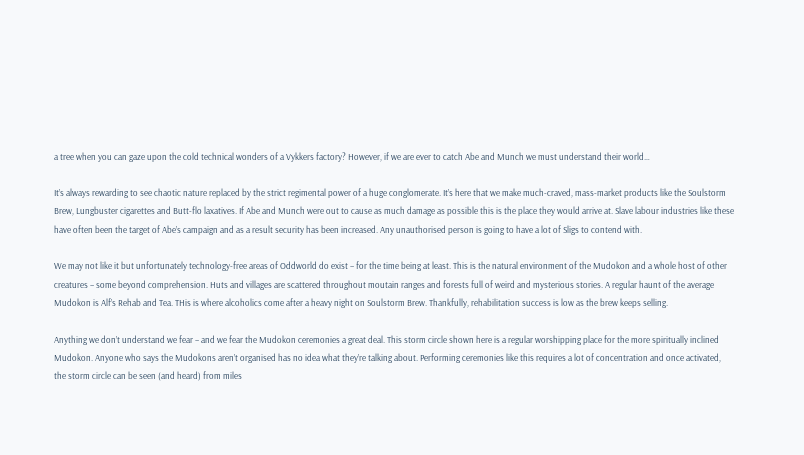a tree when you can gaze upon the cold technical wonders of a Vykkers factory? However, if we are ever to catch Abe and Munch we must understand their world…

It’s always rewarding to see chaotic nature replaced by the strict regimental power of a huge conglomerate. It’s here that we make much-craved, mass-market products like the Soulstorm Brew, Lungbuster cigarettes and Butt-flo laxatives. If Abe and Munch were out to cause as much damage as possible this is the place they would arrive at. Slave labour industries like these have often been the target of Abe’s campaign and as a result security has been increased. Any unauthorised person is going to have a lot of Sligs to contend with.

We may not like it but unfortunately technology-free areas of Oddworld do exist – for the time being at least. This is the natural environment of the Mudokon and a whole host of other creatures – some beyond comprehension. Huts and villages are scattered throughout moutain ranges and forests full of weird and mysterious stories. A regular haunt of the average Mudokon is Alf’s Rehab and Tea. THis is where alcoholics come after a heavy night on Soulstorm Brew. Thankfully, rehabilitation success is low as the brew keeps selling.

Anything we don’t understand we fear – and we fear the Mudokon ceremonies a great deal. This storm circle shown here is a regular worshipping place for the more spiritually inclined Mudokon. Anyone who says the Mudokons aren’t organised has no idea what they’re talking about. Performing ceremonies like this requires a lot of concentration and once activated, the storm circle can be seen (and heard) from miles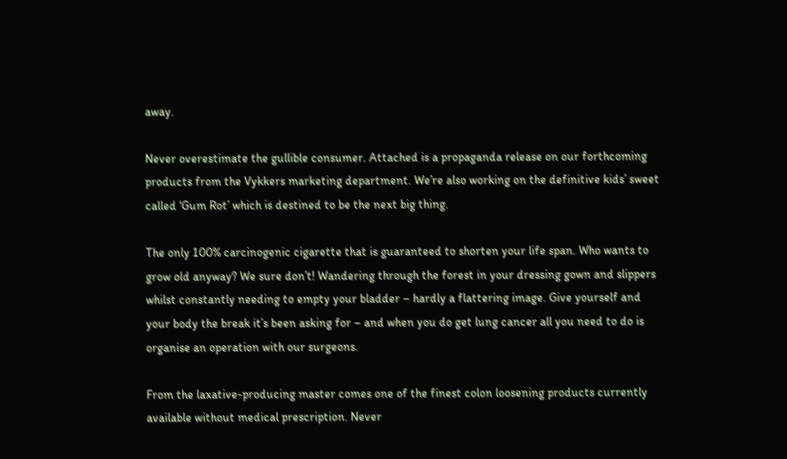away.

Never overestimate the gullible consumer. Attached is a propaganda release on our forthcoming products from the Vykkers marketing department. We’re also working on the definitive kids’ sweet called ‘Gum Rot’ which is destined to be the next big thing.

The only 100% carcinogenic cigarette that is guaranteed to shorten your life span. Who wants to grow old anyway? We sure don’t! Wandering through the forest in your dressing gown and slippers whilst constantly needing to empty your bladder – hardly a flattering image. Give yourself and your body the break it’s been asking for – and when you do get lung cancer all you need to do is organise an operation with our surgeons.

From the laxative-producing master comes one of the finest colon loosening products currently available without medical prescription. Never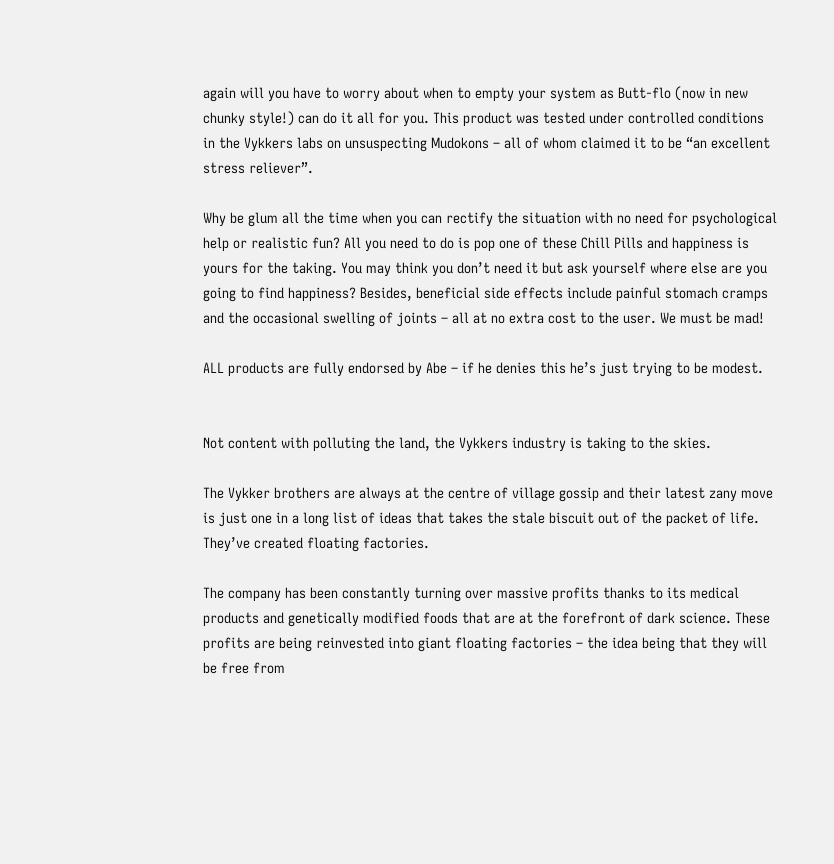again will you have to worry about when to empty your system as Butt-flo (now in new chunky style!) can do it all for you. This product was tested under controlled conditions in the Vykkers labs on unsuspecting Mudokons – all of whom claimed it to be “an excellent stress reliever”.

Why be glum all the time when you can rectify the situation with no need for psychological help or realistic fun? All you need to do is pop one of these Chill Pills and happiness is yours for the taking. You may think you don’t need it but ask yourself where else are you going to find happiness? Besides, beneficial side effects include painful stomach cramps and the occasional swelling of joints – all at no extra cost to the user. We must be mad!

ALL products are fully endorsed by Abe – if he denies this he’s just trying to be modest.


Not content with polluting the land, the Vykkers industry is taking to the skies.

The Vykker brothers are always at the centre of village gossip and their latest zany move is just one in a long list of ideas that takes the stale biscuit out of the packet of life. They’ve created floating factories.

The company has been constantly turning over massive profits thanks to its medical products and genetically modified foods that are at the forefront of dark science. These profits are being reinvested into giant floating factories – the idea being that they will be free from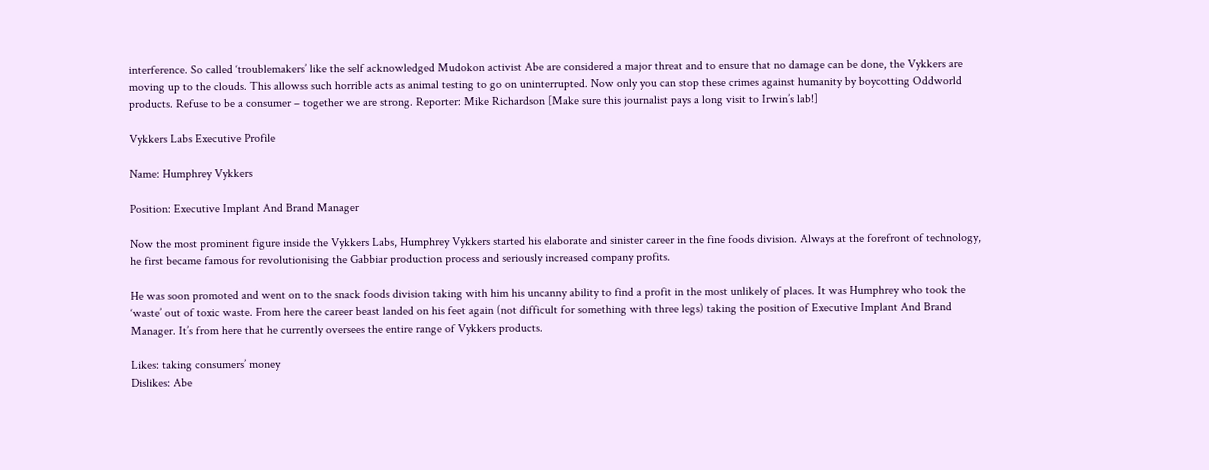interference. So called ‘troublemakers’ like the self acknowledged Mudokon activist Abe are considered a major threat and to ensure that no damage can be done, the Vykkers are moving up to the clouds. This allowss such horrible acts as animal testing to go on uninterrupted. Now only you can stop these crimes against humanity by boycotting Oddworld products. Refuse to be a consumer – together we are strong. Reporter: Mike Richardson [Make sure this journalist pays a long visit to Irwin’s lab!]

Vykkers Labs Executive Profile

Name: Humphrey Vykkers

Position: Executive Implant And Brand Manager

Now the most prominent figure inside the Vykkers Labs, Humphrey Vykkers started his elaborate and sinister career in the fine foods division. Always at the forefront of technology, he first became famous for revolutionising the Gabbiar production process and seriously increased company profits.

He was soon promoted and went on to the snack foods division taking with him his uncanny ability to find a profit in the most unlikely of places. It was Humphrey who took the ‘waste’ out of toxic waste. From here the career beast landed on his feet again (not difficult for something with three legs) taking the position of Executive Implant And Brand Manager. It’s from here that he currently oversees the entire range of Vykkers products.

Likes: taking consumers’ money
Dislikes: Abe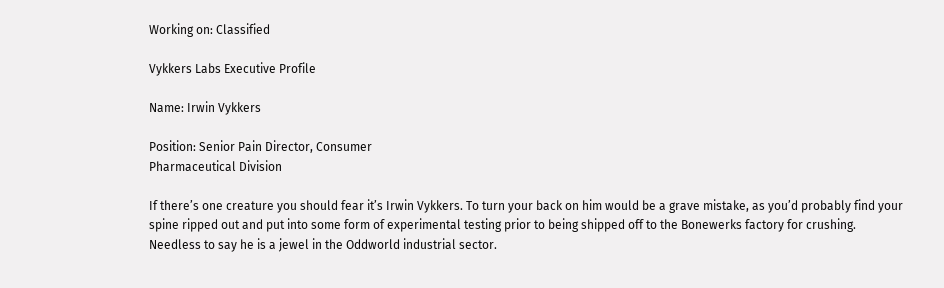Working on: Classified

Vykkers Labs Executive Profile

Name: Irwin Vykkers

Position: Senior Pain Director, Consumer
Pharmaceutical Division

If there’s one creature you should fear it’s Irwin Vykkers. To turn your back on him would be a grave mistake, as you’d probably find your spine ripped out and put into some form of experimental testing prior to being shipped off to the Bonewerks factory for crushing. Needless to say he is a jewel in the Oddworld industrial sector.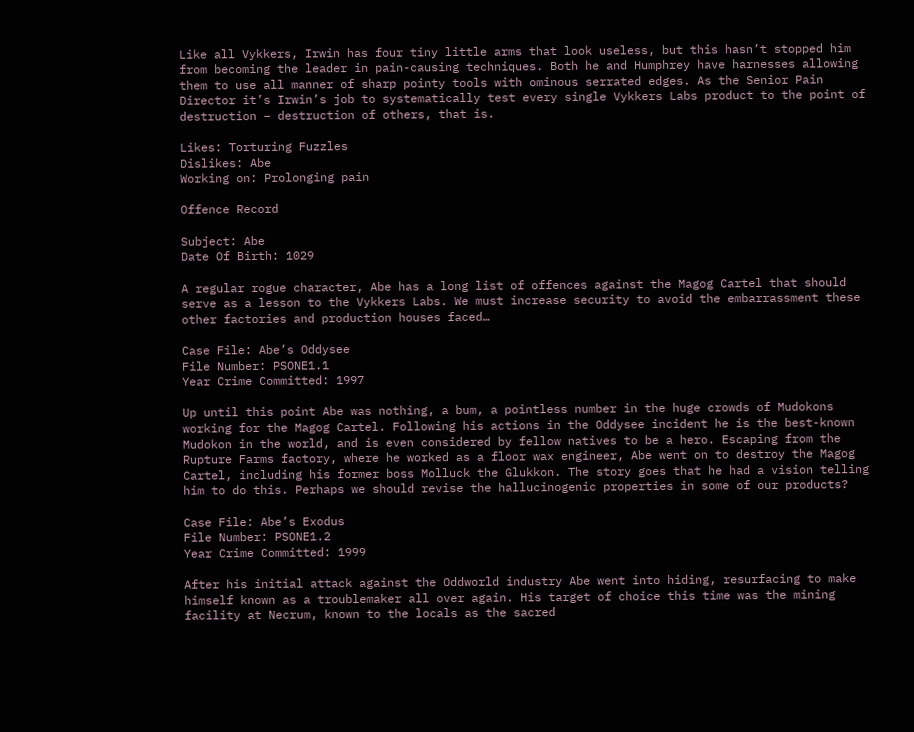Like all Vykkers, Irwin has four tiny little arms that look useless, but this hasn’t stopped him from becoming the leader in pain-causing techniques. Both he and Humphrey have harnesses allowing them to use all manner of sharp pointy tools with ominous serrated edges. As the Senior Pain Director it’s Irwin’s job to systematically test every single Vykkers Labs product to the point of destruction – destruction of others, that is.

Likes: Torturing Fuzzles
Dislikes: Abe
Working on: Prolonging pain

Offence Record

Subject: Abe
Date Of Birth: 1029

A regular rogue character, Abe has a long list of offences against the Magog Cartel that should serve as a lesson to the Vykkers Labs. We must increase security to avoid the embarrassment these other factories and production houses faced…

Case File: Abe’s Oddysee
File Number: PSONE1.1
Year Crime Committed: 1997

Up until this point Abe was nothing, a bum, a pointless number in the huge crowds of Mudokons working for the Magog Cartel. Following his actions in the Oddysee incident he is the best-known Mudokon in the world, and is even considered by fellow natives to be a hero. Escaping from the Rupture Farms factory, where he worked as a floor wax engineer, Abe went on to destroy the Magog Cartel, including his former boss Molluck the Glukkon. The story goes that he had a vision telling him to do this. Perhaps we should revise the hallucinogenic properties in some of our products?

Case File: Abe’s Exodus
File Number: PSONE1.2
Year Crime Committed: 1999

After his initial attack against the Oddworld industry Abe went into hiding, resurfacing to make himself known as a troublemaker all over again. His target of choice this time was the mining facility at Necrum, known to the locals as the sacred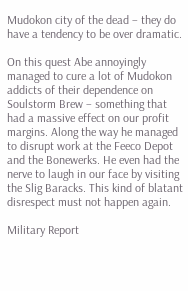Mudokon city of the dead – they do have a tendency to be over dramatic.

On this quest Abe annoyingly managed to cure a lot of Mudokon addicts of their dependence on Soulstorm Brew – something that had a massive effect on our profit margins. Along the way he managed to disrupt work at the Feeco Depot and the Bonewerks. He even had the nerve to laugh in our face by visiting the Slig Baracks. This kind of blatant disrespect must not happen again.

Military Report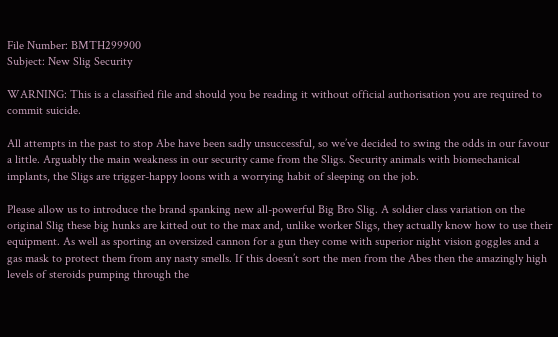File Number: BMTH299900
Subject: New Slig Security

WARNING: This is a classified file and should you be reading it without official authorisation you are required to commit suicide.

All attempts in the past to stop Abe have been sadly unsuccessful, so we’ve decided to swing the odds in our favour a little. Arguably the main weakness in our security came from the Sligs. Security animals with biomechanical implants, the Sligs are trigger-happy loons with a worrying habit of sleeping on the job.

Please allow us to introduce the brand spanking new all-powerful Big Bro Slig. A soldier class variation on the original Slig these big hunks are kitted out to the max and, unlike worker Sligs, they actually know how to use their equipment. As well as sporting an oversized cannon for a gun they come with superior night vision goggles and a gas mask to protect them from any nasty smells. If this doesn’t sort the men from the Abes then the amazingly high levels of steroids pumping through the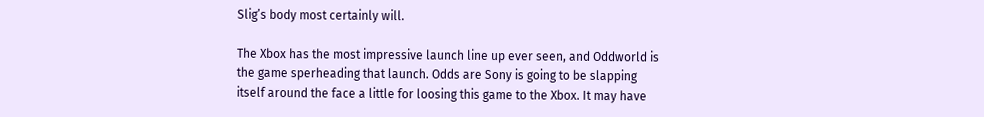Slig’s body most certainly will.

The Xbox has the most impressive launch line up ever seen, and Oddworld is the game sperheading that launch. Odds are Sony is going to be slapping itself around the face a little for loosing this game to the Xbox. It may have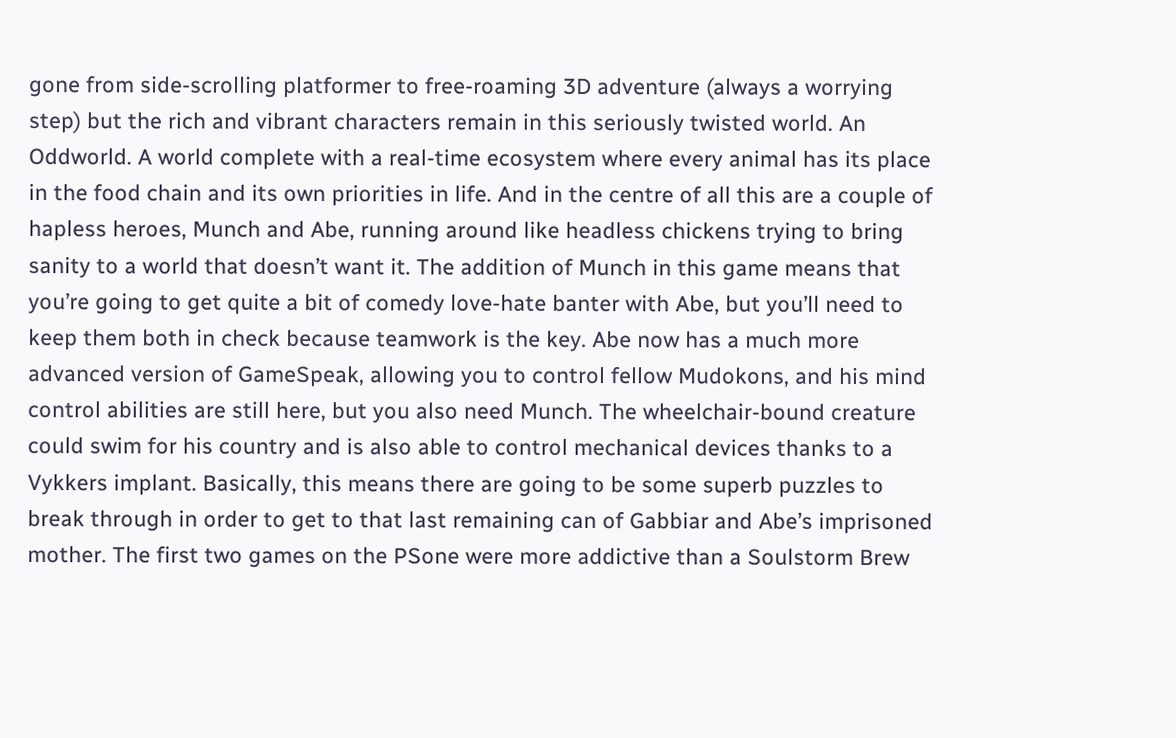gone from side-scrolling platformer to free-roaming 3D adventure (always a worrying step) but the rich and vibrant characters remain in this seriously twisted world. An Oddworld. A world complete with a real-time ecosystem where every animal has its place in the food chain and its own priorities in life. And in the centre of all this are a couple of hapless heroes, Munch and Abe, running around like headless chickens trying to bring sanity to a world that doesn’t want it. The addition of Munch in this game means that you’re going to get quite a bit of comedy love-hate banter with Abe, but you’ll need to keep them both in check because teamwork is the key. Abe now has a much more advanced version of GameSpeak, allowing you to control fellow Mudokons, and his mind control abilities are still here, but you also need Munch. The wheelchair-bound creature could swim for his country and is also able to control mechanical devices thanks to a Vykkers implant. Basically, this means there are going to be some superb puzzles to break through in order to get to that last remaining can of Gabbiar and Abe’s imprisoned mother. The first two games on the PSone were more addictive than a Soulstorm Brew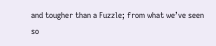and tougher than a Fuzzle; from what we’ve seen so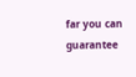far you can guarantee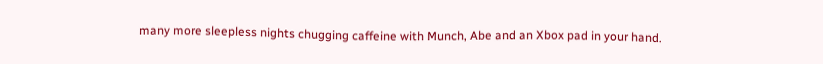many more sleepless nights chugging caffeine with Munch, Abe and an Xbox pad in your hand.